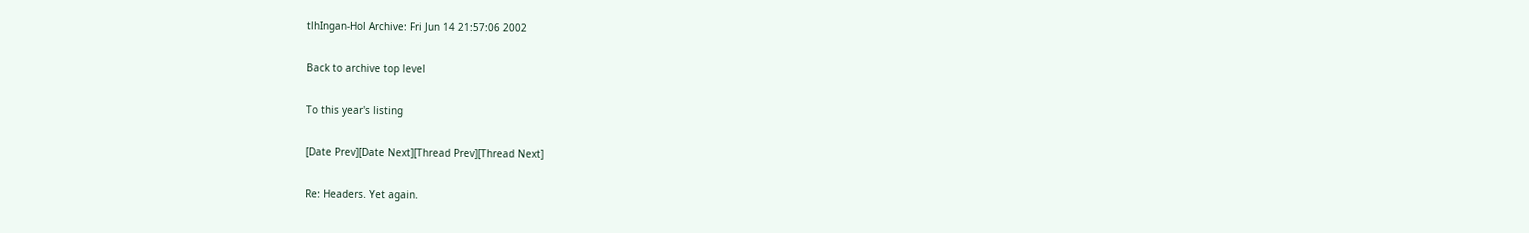tlhIngan-Hol Archive: Fri Jun 14 21:57:06 2002

Back to archive top level

To this year's listing

[Date Prev][Date Next][Thread Prev][Thread Next]

Re: Headers. Yet again.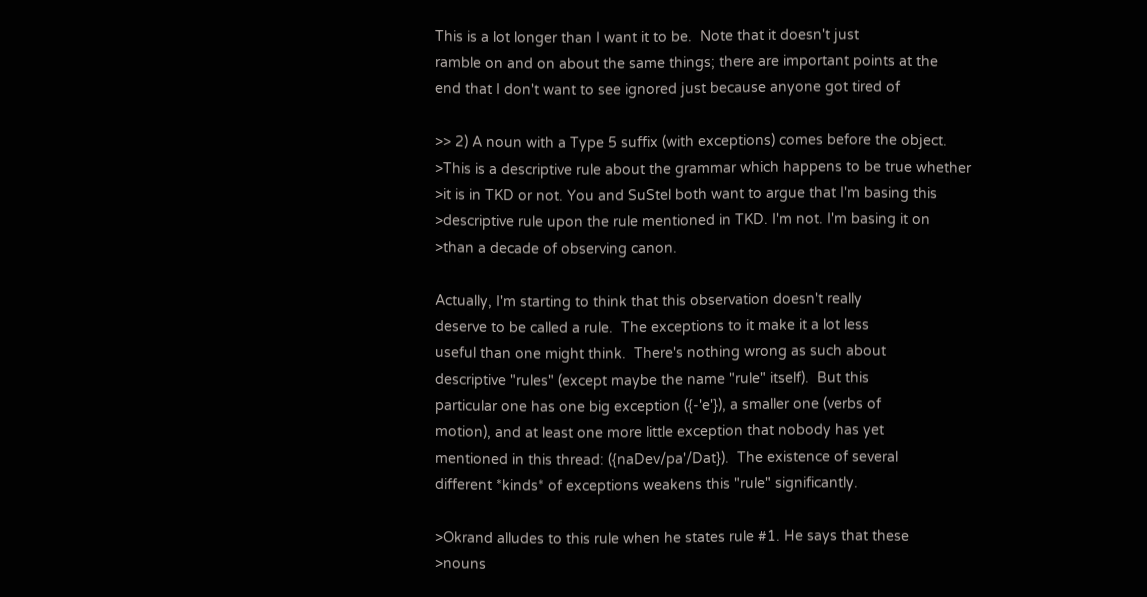This is a lot longer than I want it to be.  Note that it doesn't just
ramble on and on about the same things; there are important points at the
end that I don't want to see ignored just because anyone got tired of

>> 2) A noun with a Type 5 suffix (with exceptions) comes before the object.
>This is a descriptive rule about the grammar which happens to be true whether
>it is in TKD or not. You and SuStel both want to argue that I'm basing this
>descriptive rule upon the rule mentioned in TKD. I'm not. I'm basing it on
>than a decade of observing canon.

Actually, I'm starting to think that this observation doesn't really
deserve to be called a rule.  The exceptions to it make it a lot less
useful than one might think.  There's nothing wrong as such about
descriptive "rules" (except maybe the name "rule" itself).  But this
particular one has one big exception ({-'e'}), a smaller one (verbs of
motion), and at least one more little exception that nobody has yet
mentioned in this thread: ({naDev/pa'/Dat}).  The existence of several
different *kinds* of exceptions weakens this "rule" significantly.

>Okrand alludes to this rule when he states rule #1. He says that these
>nouns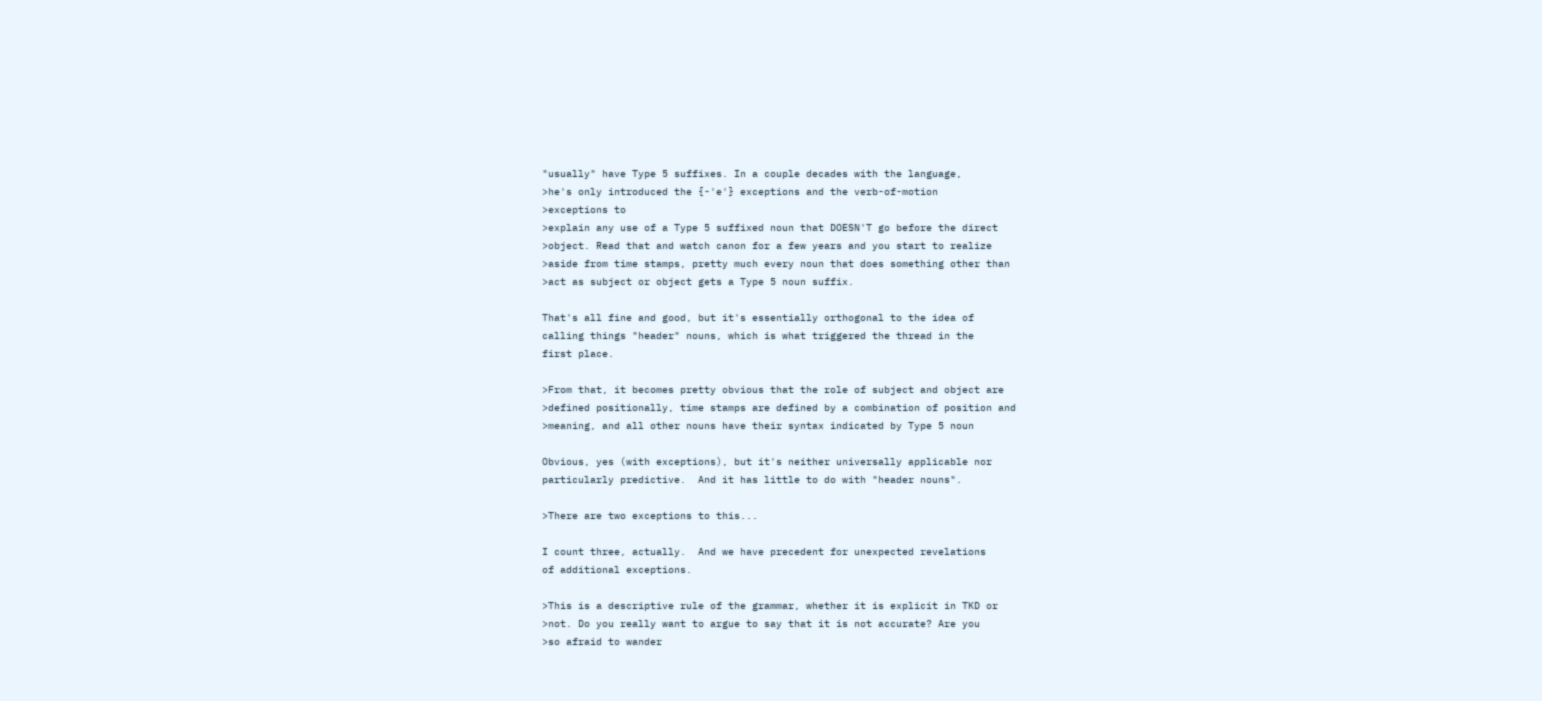"usually" have Type 5 suffixes. In a couple decades with the language,
>he's only introduced the {-'e'} exceptions and the verb-of-motion
>exceptions to
>explain any use of a Type 5 suffixed noun that DOESN'T go before the direct
>object. Read that and watch canon for a few years and you start to realize
>aside from time stamps, pretty much every noun that does something other than
>act as subject or object gets a Type 5 noun suffix.

That's all fine and good, but it's essentially orthogonal to the idea of
calling things "header" nouns, which is what triggered the thread in the
first place.

>From that, it becomes pretty obvious that the role of subject and object are
>defined positionally, time stamps are defined by a combination of position and
>meaning, and all other nouns have their syntax indicated by Type 5 noun

Obvious, yes (with exceptions), but it's neither universally applicable nor
particularly predictive.  And it has little to do with "header nouns".

>There are two exceptions to this...

I count three, actually.  And we have precedent for unexpected revelations
of additional exceptions.

>This is a descriptive rule of the grammar, whether it is explicit in TKD or
>not. Do you really want to argue to say that it is not accurate? Are you
>so afraid to wander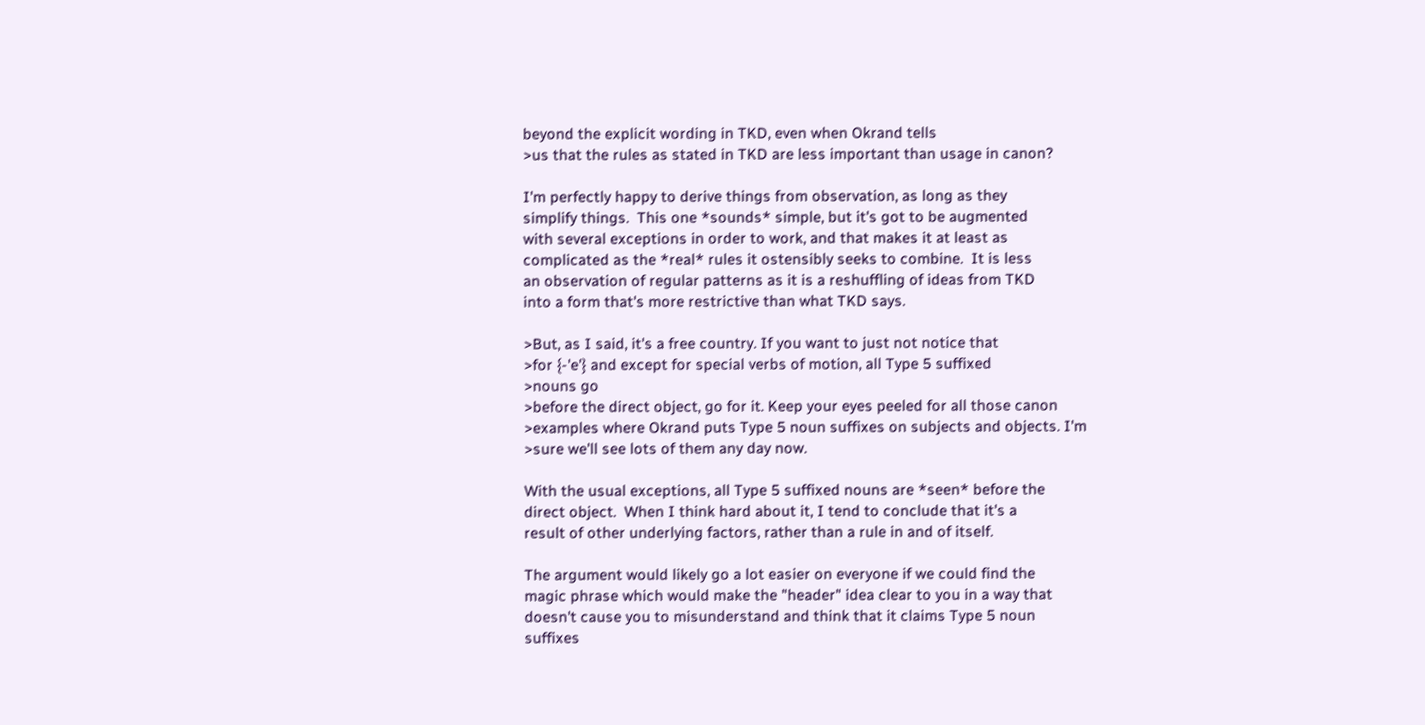beyond the explicit wording in TKD, even when Okrand tells
>us that the rules as stated in TKD are less important than usage in canon?

I'm perfectly happy to derive things from observation, as long as they
simplify things.  This one *sounds* simple, but it's got to be augmented
with several exceptions in order to work, and that makes it at least as
complicated as the *real* rules it ostensibly seeks to combine.  It is less
an observation of regular patterns as it is a reshuffling of ideas from TKD
into a form that's more restrictive than what TKD says.

>But, as I said, it's a free country. If you want to just not notice that
>for {-'e'} and except for special verbs of motion, all Type 5 suffixed
>nouns go
>before the direct object, go for it. Keep your eyes peeled for all those canon
>examples where Okrand puts Type 5 noun suffixes on subjects and objects. I'm
>sure we'll see lots of them any day now.

With the usual exceptions, all Type 5 suffixed nouns are *seen* before the
direct object.  When I think hard about it, I tend to conclude that it's a
result of other underlying factors, rather than a rule in and of itself.

The argument would likely go a lot easier on everyone if we could find the
magic phrase which would make the "header" idea clear to you in a way that
doesn't cause you to misunderstand and think that it claims Type 5 noun
suffixes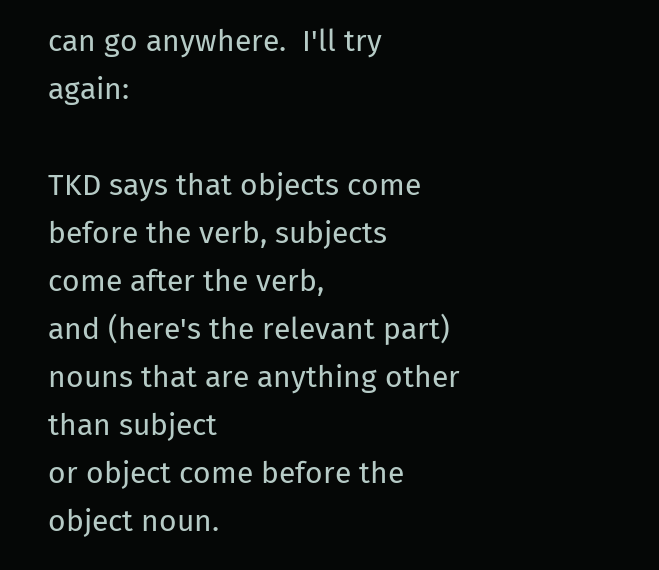can go anywhere.  I'll try again:

TKD says that objects come before the verb, subjects come after the verb,
and (here's the relevant part) nouns that are anything other than subject
or object come before the object noun.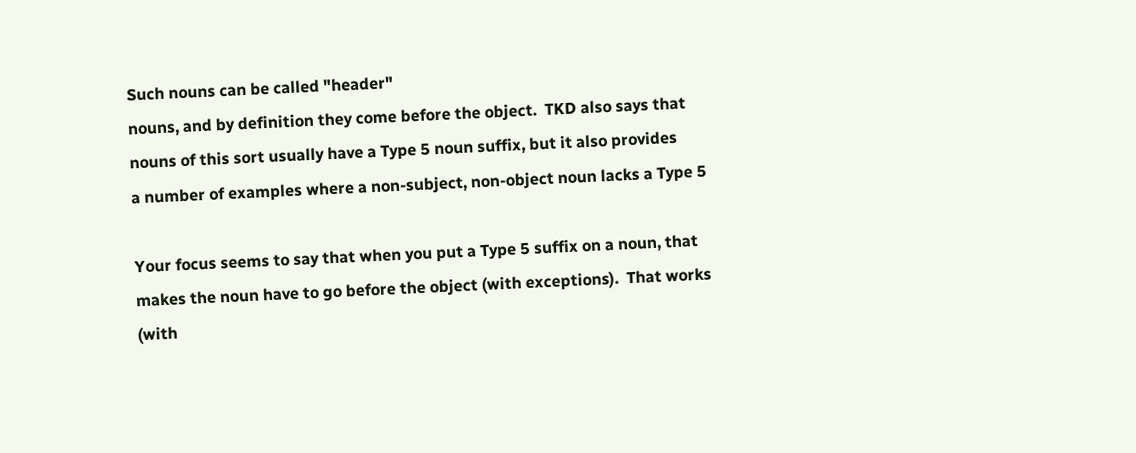Such nouns can be called "header"
nouns, and by definition they come before the object.  TKD also says that
nouns of this sort usually have a Type 5 noun suffix, but it also provides
a number of examples where a non-subject, non-object noun lacks a Type 5

Your focus seems to say that when you put a Type 5 suffix on a noun, that
makes the noun have to go before the object (with exceptions).  That works
(with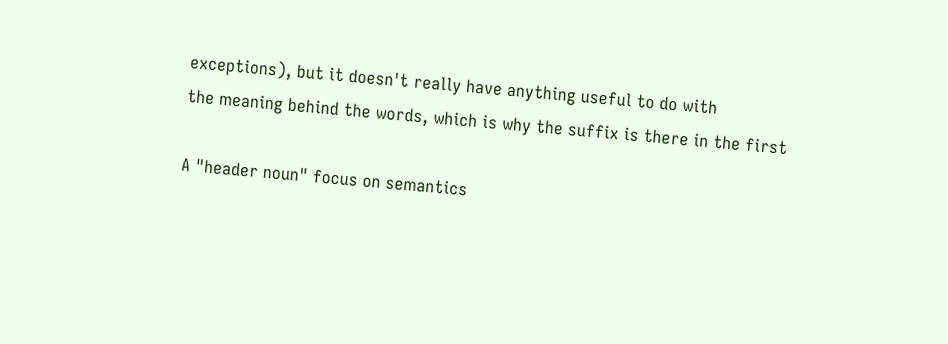exceptions), but it doesn't really have anything useful to do with
the meaning behind the words, which is why the suffix is there in the first

A "header noun" focus on semantics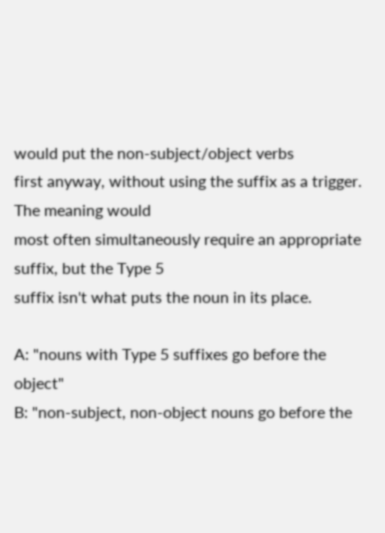would put the non-subject/object verbs
first anyway, without using the suffix as a trigger.  The meaning would
most often simultaneously require an appropriate suffix, but the Type 5
suffix isn't what puts the noun in its place.

A: "nouns with Type 5 suffixes go before the object"
B: "non-subject, non-object nouns go before the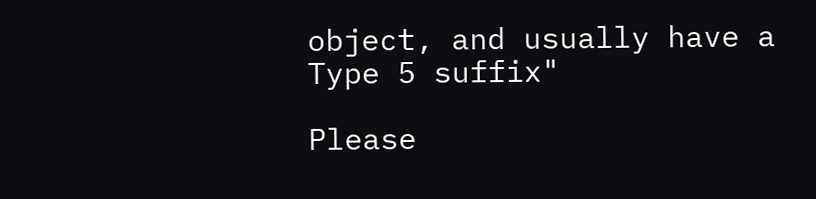object, and usually have a
Type 5 suffix"

Please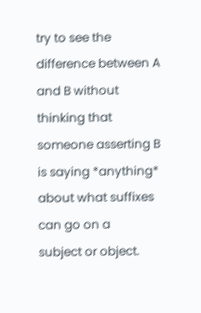try to see the difference between A and B without thinking that
someone asserting B is saying *anything* about what suffixes can go on a
subject or object.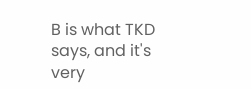B is what TKD says, and it's very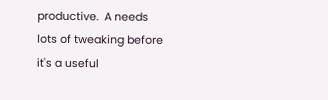productive.  A needs
lots of tweaking before it's a useful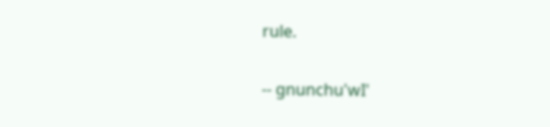rule.

-- gnunchu'wI'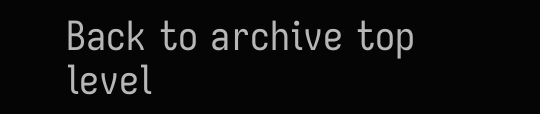Back to archive top level